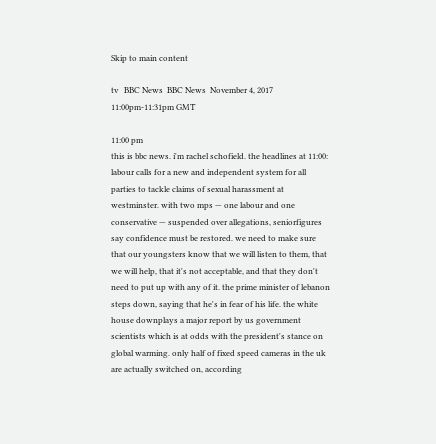Skip to main content

tv   BBC News  BBC News  November 4, 2017 11:00pm-11:31pm GMT

11:00 pm
this is bbc news. i'm rachel schofield. the headlines at 11:00: labour calls for a new and independent system for all parties to tackle claims of sexual harassment at westminster. with two mps — one labour and one conservative — suspended over allegations, seniorfigures say confidence must be restored. we need to make sure that our youngsters know that we will listen to them, that we will help, that it's not acceptable, and that they don't need to put up with any of it. the prime minister of lebanon steps down, saying that he's in fear of his life. the white house downplays a major report by us government scientists which is at odds with the president's stance on global warming. only half of fixed speed cameras in the uk are actually switched on, according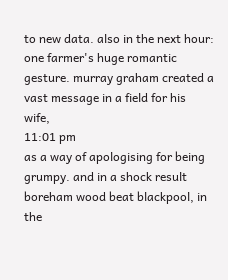to new data. also in the next hour: one farmer's huge romantic gesture. murray graham created a vast message in a field for his wife,
11:01 pm
as a way of apologising for being grumpy. and in a shock result boreham wood beat blackpool, in the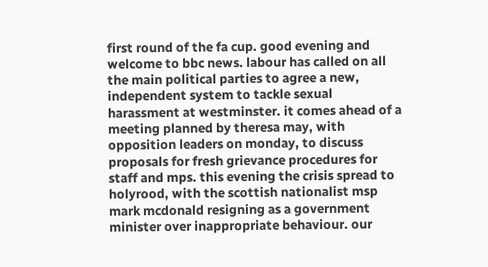first round of the fa cup. good evening and welcome to bbc news. labour has called on all the main political parties to agree a new, independent system to tackle sexual harassment at westminster. it comes ahead of a meeting planned by theresa may, with opposition leaders on monday, to discuss proposals for fresh grievance procedures for staff and mps. this evening the crisis spread to holyrood, with the scottish nationalist msp mark mcdonald resigning as a government minister over inappropriate behaviour. our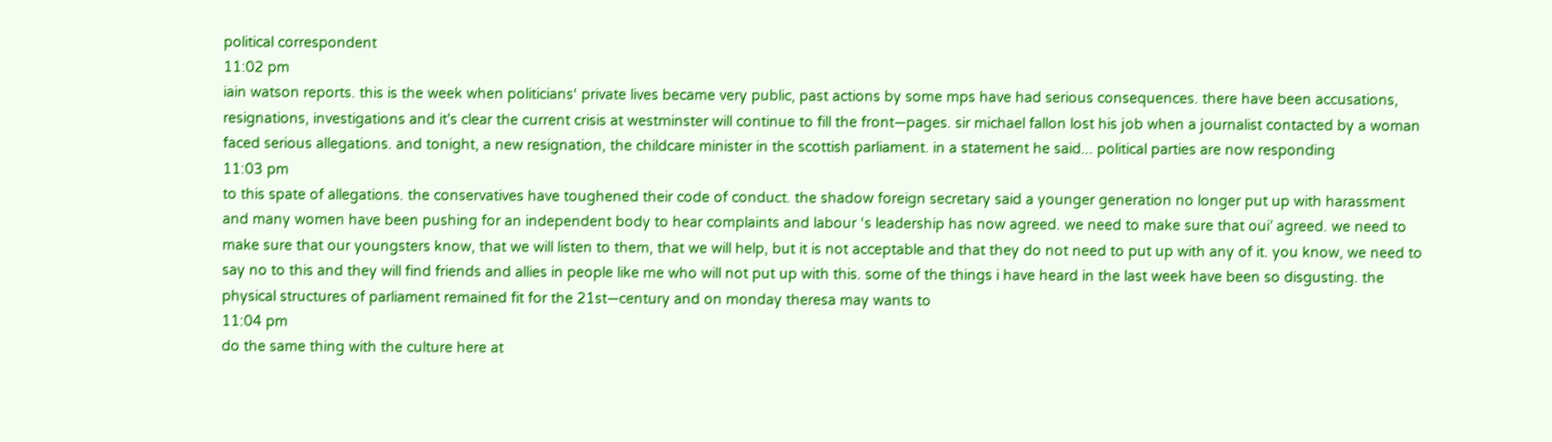political correspondent
11:02 pm
iain watson reports. this is the week when politicians‘ private lives became very public, past actions by some mps have had serious consequences. there have been accusations, resignations, investigations and it's clear the current crisis at westminster will continue to fill the front—pages. sir michael fallon lost his job when a journalist contacted by a woman faced serious allegations. and tonight, a new resignation, the childcare minister in the scottish parliament. in a statement he said... political parties are now responding
11:03 pm
to this spate of allegations. the conservatives have toughened their code of conduct. the shadow foreign secretary said a younger generation no longer put up with harassment and many women have been pushing for an independent body to hear complaints and labour ‘s leadership has now agreed. we need to make sure that oui’ agreed. we need to make sure that our youngsters know, that we will listen to them, that we will help, but it is not acceptable and that they do not need to put up with any of it. you know, we need to say no to this and they will find friends and allies in people like me who will not put up with this. some of the things i have heard in the last week have been so disgusting. the physical structures of parliament remained fit for the 21st—century and on monday theresa may wants to
11:04 pm
do the same thing with the culture here at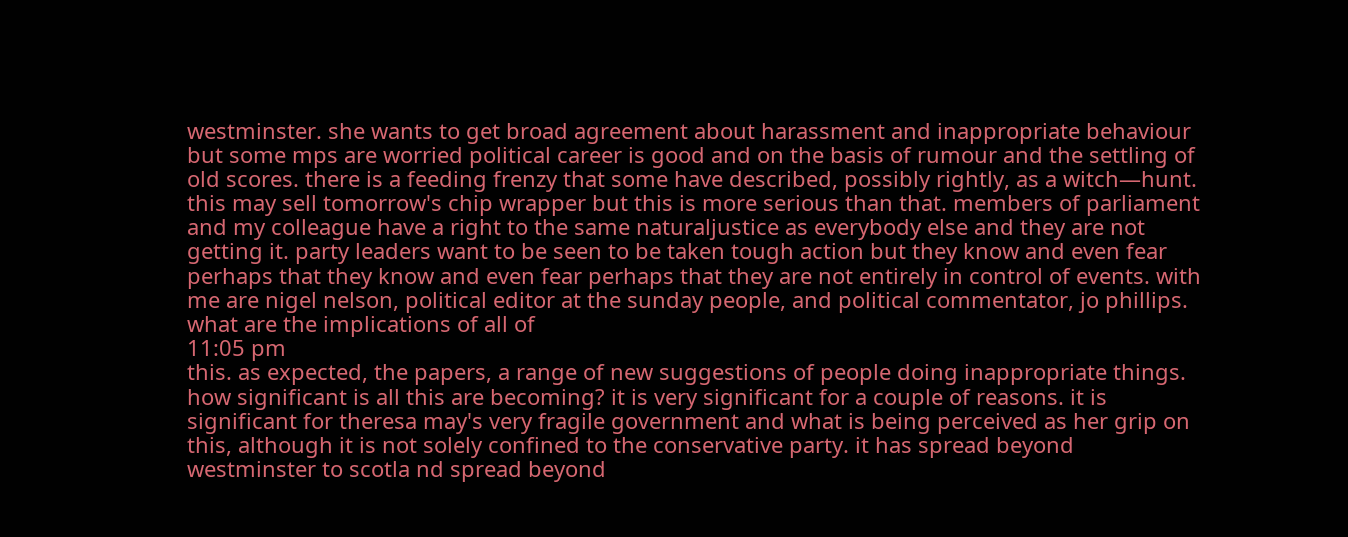westminster. she wants to get broad agreement about harassment and inappropriate behaviour but some mps are worried political career is good and on the basis of rumour and the settling of old scores. there is a feeding frenzy that some have described, possibly rightly, as a witch—hunt. this may sell tomorrow's chip wrapper but this is more serious than that. members of parliament and my colleague have a right to the same naturaljustice as everybody else and they are not getting it. party leaders want to be seen to be taken tough action but they know and even fear perhaps that they know and even fear perhaps that they are not entirely in control of events. with me are nigel nelson, political editor at the sunday people, and political commentator, jo phillips. what are the implications of all of
11:05 pm
this. as expected, the papers, a range of new suggestions of people doing inappropriate things. how significant is all this are becoming? it is very significant for a couple of reasons. it is significant for theresa may's very fragile government and what is being perceived as her grip on this, although it is not solely confined to the conservative party. it has spread beyond westminster to scotla nd spread beyond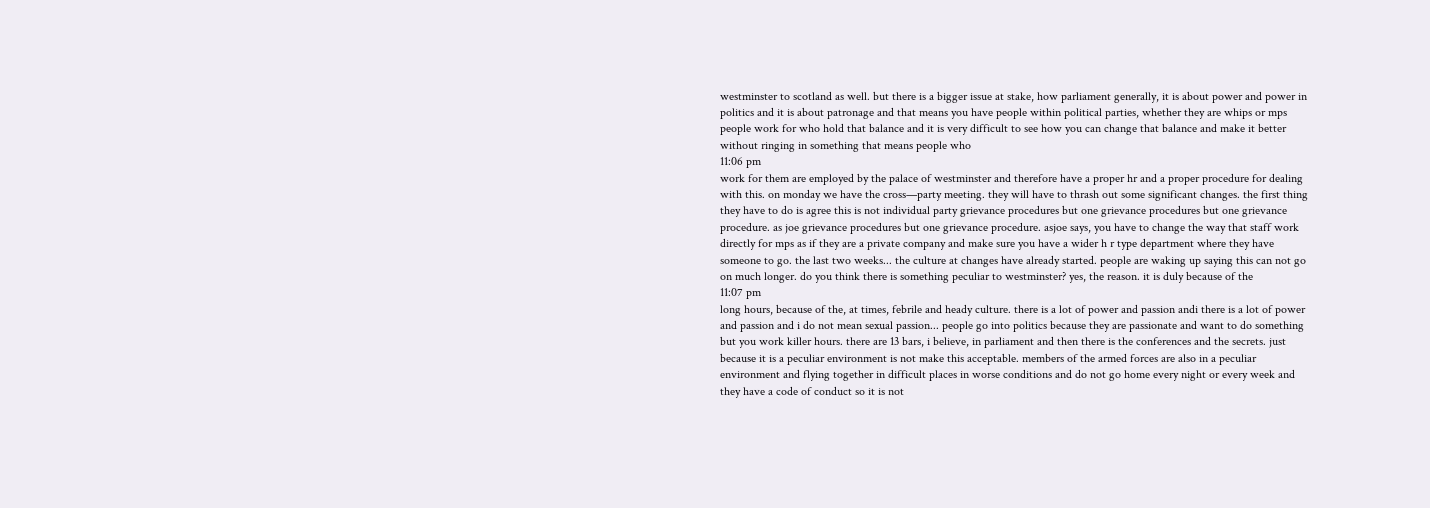westminster to scotland as well. but there is a bigger issue at stake, how parliament generally, it is about power and power in politics and it is about patronage and that means you have people within political parties, whether they are whips or mps people work for who hold that balance and it is very difficult to see how you can change that balance and make it better without ringing in something that means people who
11:06 pm
work for them are employed by the palace of westminster and therefore have a proper hr and a proper procedure for dealing with this. on monday we have the cross—party meeting. they will have to thrash out some significant changes. the first thing they have to do is agree this is not individual party grievance procedures but one grievance procedures but one grievance procedure. as joe grievance procedures but one grievance procedure. asjoe says, you have to change the way that staff work directly for mps as if they are a private company and make sure you have a wider h r type department where they have someone to go. the last two weeks... the culture at changes have already started. people are waking up saying this can not go on much longer. do you think there is something peculiar to westminster? yes, the reason. it is duly because of the
11:07 pm
long hours, because of the, at times, febrile and heady culture. there is a lot of power and passion andi there is a lot of power and passion and i do not mean sexual passion... people go into politics because they are passionate and want to do something but you work killer hours. there are 13 bars, i believe, in parliament and then there is the conferences and the secrets. just because it is a peculiar environment is not make this acceptable. members of the armed forces are also in a peculiar environment and flying together in difficult places in worse conditions and do not go home every night or every week and they have a code of conduct so it is not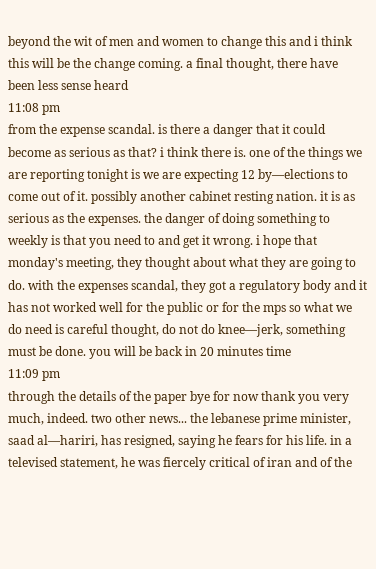beyond the wit of men and women to change this and i think this will be the change coming. a final thought, there have been less sense heard
11:08 pm
from the expense scandal. is there a danger that it could become as serious as that? i think there is. one of the things we are reporting tonight is we are expecting 12 by—elections to come out of it. possibly another cabinet resting nation. it is as serious as the expenses. the danger of doing something to weekly is that you need to and get it wrong. i hope that monday's meeting, they thought about what they are going to do. with the expenses scandal, they got a regulatory body and it has not worked well for the public or for the mps so what we do need is careful thought, do not do knee—jerk, something must be done. you will be back in 20 minutes time
11:09 pm
through the details of the paper bye for now thank you very much, indeed. two other news... the lebanese prime minister, saad al—hariri, has resigned, saying he fears for his life. in a televised statement, he was fiercely critical of iran and of the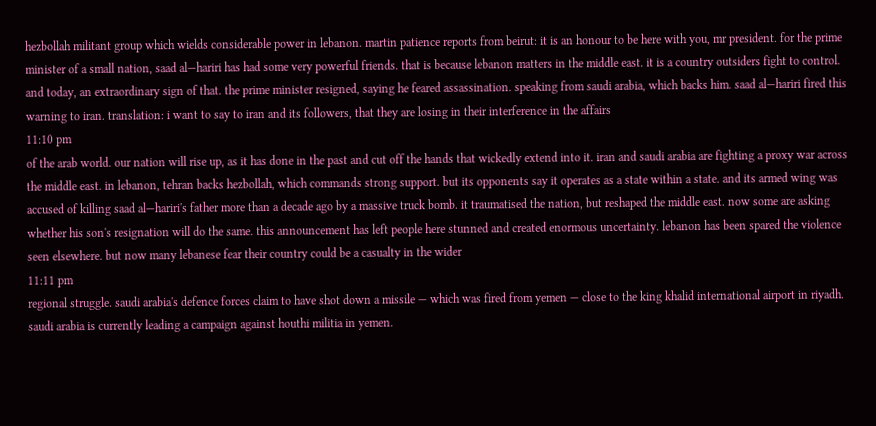hezbollah militant group which wields considerable power in lebanon. martin patience reports from beirut: it is an honour to be here with you, mr president. for the prime minister of a small nation, saad al—hariri has had some very powerful friends. that is because lebanon matters in the middle east. it is a country outsiders fight to control. and today, an extraordinary sign of that. the prime minister resigned, saying he feared assassination. speaking from saudi arabia, which backs him. saad al—hariri fired this warning to iran. translation: i want to say to iran and its followers, that they are losing in their interference in the affairs
11:10 pm
of the arab world. our nation will rise up, as it has done in the past and cut off the hands that wickedly extend into it. iran and saudi arabia are fighting a proxy war across the middle east. in lebanon, tehran backs hezbollah, which commands strong support. but its opponents say it operates as a state within a state. and its armed wing was accused of killing saad al—hariri's father more than a decade ago by a massive truck bomb. it traumatised the nation, but reshaped the middle east. now some are asking whether his son's resignation will do the same. this announcement has left people here stunned and created enormous uncertainty. lebanon has been spared the violence seen elsewhere. but now many lebanese fear their country could be a casualty in the wider
11:11 pm
regional struggle. saudi arabia's defence forces claim to have shot down a missile — which was fired from yemen — close to the king khalid international airport in riyadh. saudi arabia is currently leading a campaign against houthi militia in yemen.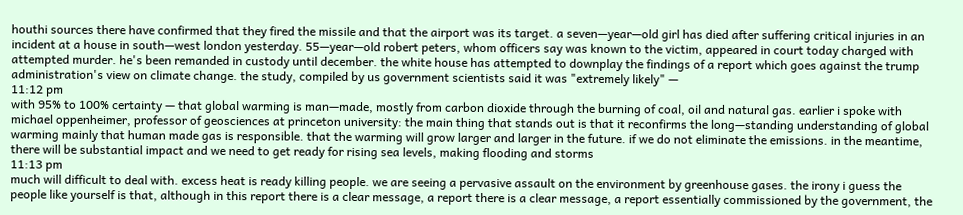houthi sources there have confirmed that they fired the missile and that the airport was its target. a seven—year—old girl has died after suffering critical injuries in an incident at a house in south—west london yesterday. 55—year—old robert peters, whom officers say was known to the victim, appeared in court today charged with attempted murder. he's been remanded in custody until december. the white house has attempted to downplay the findings of a report which goes against the trump administration's view on climate change. the study, compiled by us government scientists said it was "extremely likely" —
11:12 pm
with 95% to 100% certainty — that global warming is man—made, mostly from carbon dioxide through the burning of coal, oil and natural gas. earlier i spoke with michael oppenheimer, professor of geosciences at princeton university: the main thing that stands out is that it reconfirms the long—standing understanding of global warming mainly that human made gas is responsible. that the warming will grow larger and larger in the future. if we do not eliminate the emissions. in the meantime, there will be substantial impact and we need to get ready for rising sea levels, making flooding and storms
11:13 pm
much will difficult to deal with. excess heat is ready killing people. we are seeing a pervasive assault on the environment by greenhouse gases. the irony i guess the people like yourself is that, although in this report there is a clear message, a report there is a clear message, a report essentially commissioned by the government, the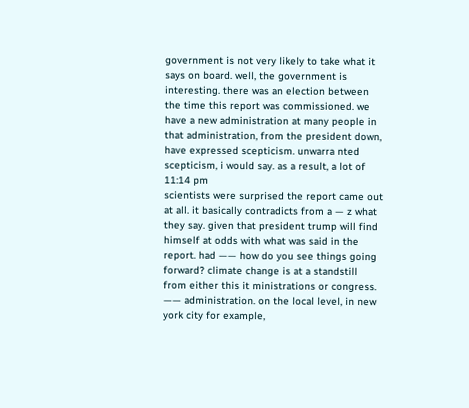government is not very likely to take what it says on board. well, the government is interesting. there was an election between the time this report was commissioned. we have a new administration at many people in that administration, from the president down, have expressed scepticism. unwarra nted scepticism, i would say. as a result, a lot of
11:14 pm
scientists were surprised the report came out at all. it basically contradicts from a — z what they say. given that president trump will find himself at odds with what was said in the report. had —— how do you see things going forward? climate change is at a standstill from either this it ministrations or congress. —— administration. on the local level, in new york city for example,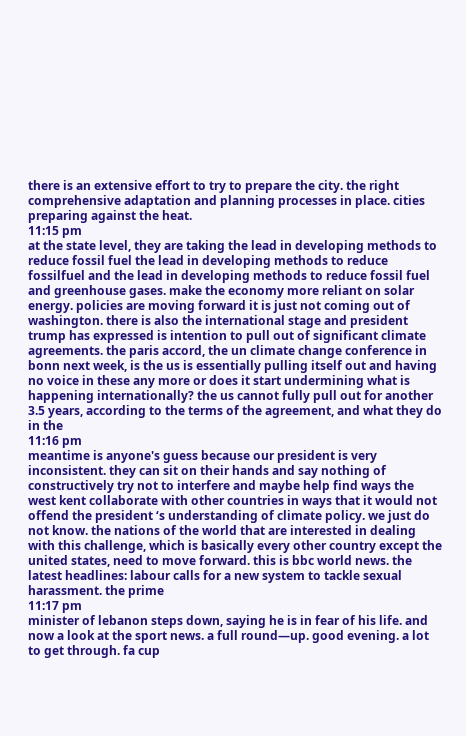there is an extensive effort to try to prepare the city. the right comprehensive adaptation and planning processes in place. cities preparing against the heat.
11:15 pm
at the state level, they are taking the lead in developing methods to reduce fossil fuel the lead in developing methods to reduce fossilfuel and the lead in developing methods to reduce fossil fuel and greenhouse gases. make the economy more reliant on solar energy. policies are moving forward it is just not coming out of washington. there is also the international stage and president trump has expressed is intention to pull out of significant climate agreements. the paris accord, the un climate change conference in bonn next week, is the us is essentially pulling itself out and having no voice in these any more or does it start undermining what is happening internationally? the us cannot fully pull out for another 3.5 years, according to the terms of the agreement, and what they do in the
11:16 pm
meantime is anyone's guess because our president is very inconsistent. they can sit on their hands and say nothing of constructively try not to interfere and maybe help find ways the west kent collaborate with other countries in ways that it would not offend the president ‘s understanding of climate policy. we just do not know. the nations of the world that are interested in dealing with this challenge, which is basically every other country except the united states, need to move forward. this is bbc world news. the latest headlines: labour calls for a new system to tackle sexual harassment. the prime
11:17 pm
minister of lebanon steps down, saying he is in fear of his life. and now a look at the sport news. a full round—up. good evening. a lot to get through. fa cup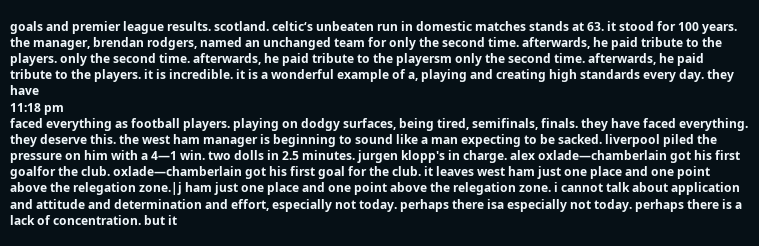goals and premier league results. scotland. celtic‘s unbeaten run in domestic matches stands at 63. it stood for 100 years. the manager, brendan rodgers, named an unchanged team for only the second time. afterwards, he paid tribute to the players. only the second time. afterwards, he paid tribute to the playersm only the second time. afterwards, he paid tribute to the players. it is incredible. it is a wonderful example of a, playing and creating high standards every day. they have
11:18 pm
faced everything as football players. playing on dodgy surfaces, being tired, semifinals, finals. they have faced everything. they deserve this. the west ham manager is beginning to sound like a man expecting to be sacked. liverpool piled the pressure on him with a 4—1 win. two dolls in 2.5 minutes. jurgen klopp's in charge. alex oxlade—chamberlain got his first goalfor the club. oxlade—chamberlain got his first goal for the club. it leaves west ham just one place and one point above the relegation zone.|j ham just one place and one point above the relegation zone. i cannot talk about application and attitude and determination and effort, especially not today. perhaps there isa especially not today. perhaps there is a lack of concentration. but it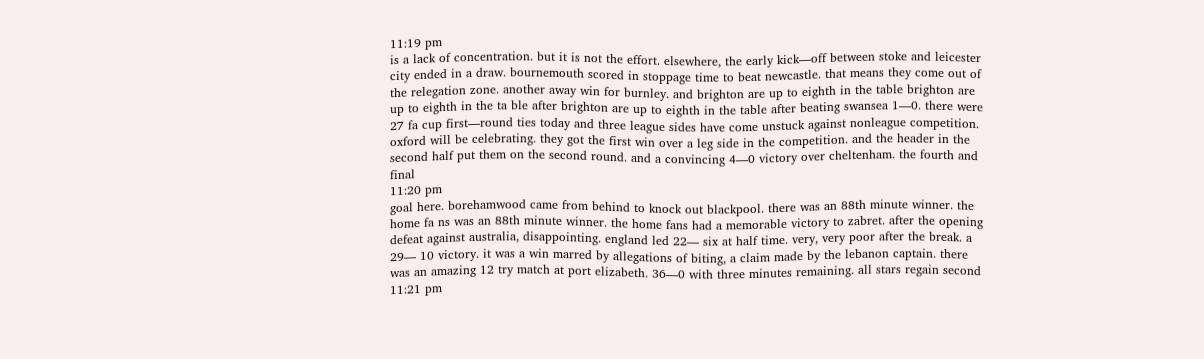11:19 pm
is a lack of concentration. but it is not the effort. elsewhere, the early kick—off between stoke and leicester city ended in a draw. bournemouth scored in stoppage time to beat newcastle. that means they come out of the relegation zone. another away win for burnley. and brighton are up to eighth in the table brighton are up to eighth in the ta ble after brighton are up to eighth in the table after beating swansea 1—0. there were 27 fa cup first—round ties today and three league sides have come unstuck against nonleague competition. oxford will be celebrating. they got the first win over a leg side in the competition. and the header in the second half put them on the second round. and a convincing 4—0 victory over cheltenham. the fourth and final
11:20 pm
goal here. borehamwood came from behind to knock out blackpool. there was an 88th minute winner. the home fa ns was an 88th minute winner. the home fans had a memorable victory to zabret. after the opening defeat against australia, disappointing. england led 22— six at half time. very, very poor after the break. a 29— 10 victory. it was a win marred by allegations of biting, a claim made by the lebanon captain. there was an amazing 12 try match at port elizabeth. 36—0 with three minutes remaining. all stars regain second
11:21 pm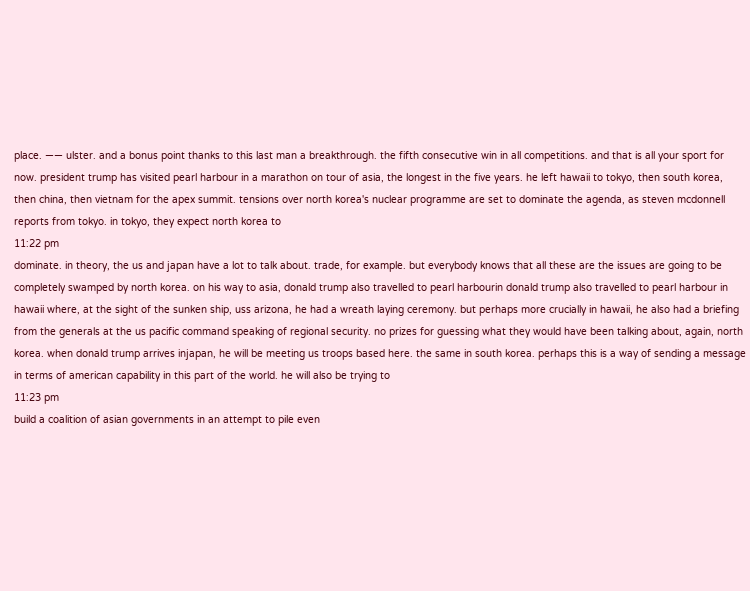place. —— ulster. and a bonus point thanks to this last man a breakthrough. the fifth consecutive win in all competitions. and that is all your sport for now. president trump has visited pearl harbour in a marathon on tour of asia, the longest in the five years. he left hawaii to tokyo, then south korea, then china, then vietnam for the apex summit. tensions over north korea's nuclear programme are set to dominate the agenda, as steven mcdonnell reports from tokyo. in tokyo, they expect north korea to
11:22 pm
dominate. in theory, the us and japan have a lot to talk about. trade, for example. but everybody knows that all these are the issues are going to be completely swamped by north korea. on his way to asia, donald trump also travelled to pearl harbourin donald trump also travelled to pearl harbour in hawaii where, at the sight of the sunken ship, uss arizona, he had a wreath laying ceremony. but perhaps more crucially in hawaii, he also had a briefing from the generals at the us pacific command speaking of regional security. no prizes for guessing what they would have been talking about, again, north korea. when donald trump arrives injapan, he will be meeting us troops based here. the same in south korea. perhaps this is a way of sending a message in terms of american capability in this part of the world. he will also be trying to
11:23 pm
build a coalition of asian governments in an attempt to pile even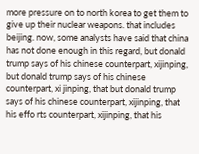more pressure on to north korea to get them to give up their nuclear weapons. that includes beijing. now, some analysts have said that china has not done enough in this regard, but donald trump says of his chinese counterpart, xijinping, but donald trump says of his chinese counterpart, xi jinping, that but donald trump says of his chinese counterpart, xijinping, that his effo rts counterpart, xijinping, that his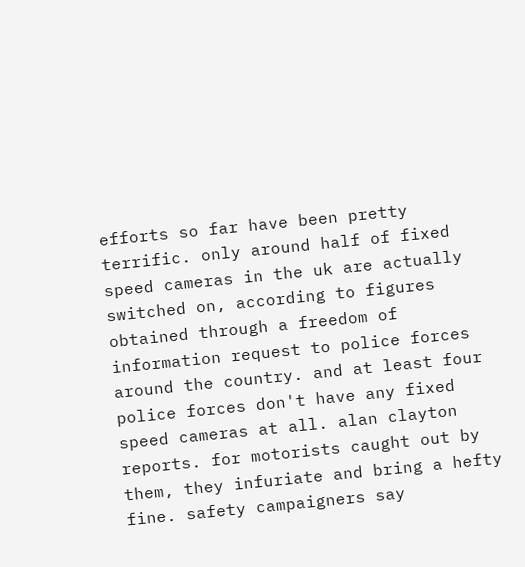efforts so far have been pretty terrific. only around half of fixed speed cameras in the uk are actually switched on, according to figures obtained through a freedom of information request to police forces around the country. and at least four police forces don't have any fixed speed cameras at all. alan clayton reports. for motorists caught out by them, they infuriate and bring a hefty fine. safety campaigners say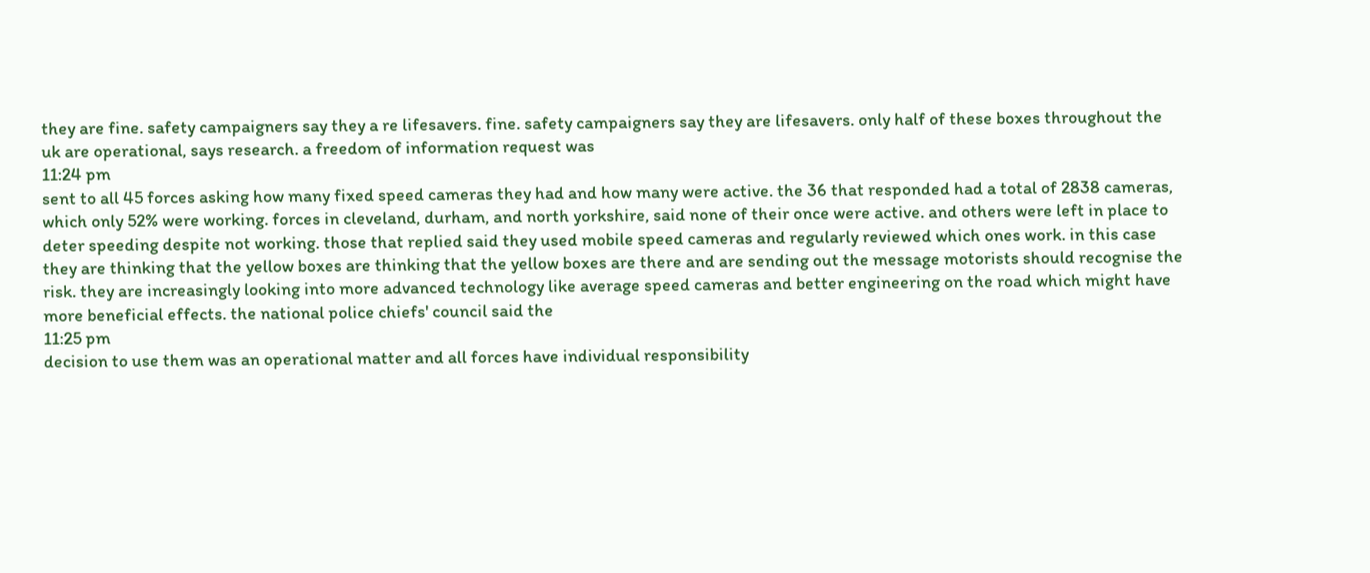they are fine. safety campaigners say they a re lifesavers. fine. safety campaigners say they are lifesavers. only half of these boxes throughout the uk are operational, says research. a freedom of information request was
11:24 pm
sent to all 45 forces asking how many fixed speed cameras they had and how many were active. the 36 that responded had a total of 2838 cameras, which only 52% were working. forces in cleveland, durham, and north yorkshire, said none of their once were active. and others were left in place to deter speeding despite not working. those that replied said they used mobile speed cameras and regularly reviewed which ones work. in this case they are thinking that the yellow boxes are thinking that the yellow boxes are there and are sending out the message motorists should recognise the risk. they are increasingly looking into more advanced technology like average speed cameras and better engineering on the road which might have more beneficial effects. the national police chiefs' council said the
11:25 pm
decision to use them was an operational matter and all forces have individual responsibility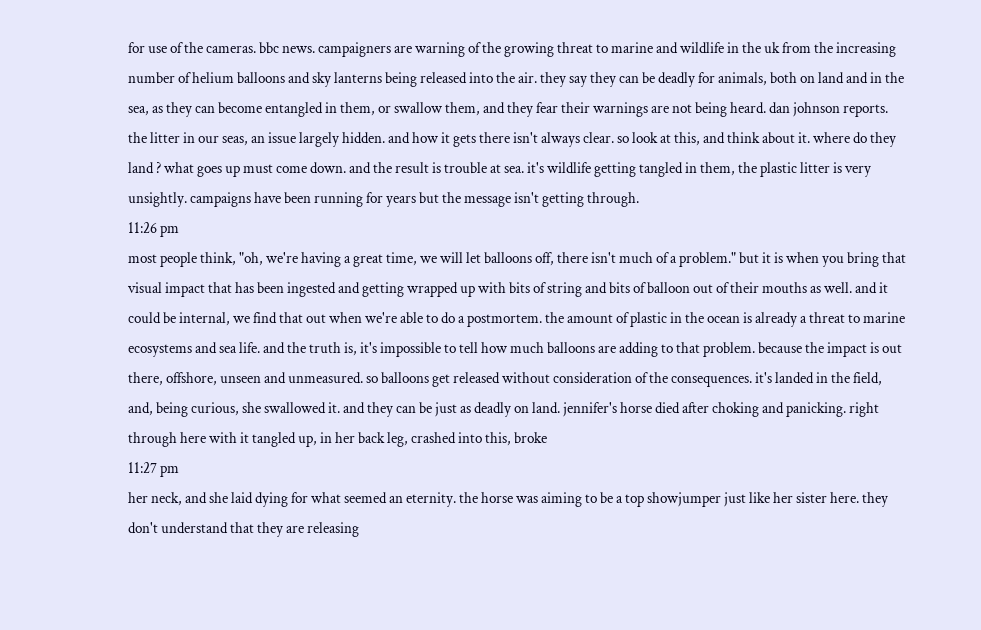for use of the cameras. bbc news. campaigners are warning of the growing threat to marine and wildlife in the uk from the increasing number of helium balloons and sky lanterns being released into the air. they say they can be deadly for animals, both on land and in the sea, as they can become entangled in them, or swallow them, and they fear their warnings are not being heard. dan johnson reports. the litter in our seas, an issue largely hidden. and how it gets there isn't always clear. so look at this, and think about it. where do they land ? what goes up must come down. and the result is trouble at sea. it's wildlife getting tangled in them, the plastic litter is very unsightly. campaigns have been running for years but the message isn't getting through.
11:26 pm
most people think, "oh, we're having a great time, we will let balloons off, there isn't much of a problem." but it is when you bring that visual impact that has been ingested and getting wrapped up with bits of string and bits of balloon out of their mouths as well. and it could be internal, we find that out when we're able to do a postmortem. the amount of plastic in the ocean is already a threat to marine ecosystems and sea life. and the truth is, it's impossible to tell how much balloons are adding to that problem. because the impact is out there, offshore, unseen and unmeasured. so balloons get released without consideration of the consequences. it's landed in the field, and, being curious, she swallowed it. and they can be just as deadly on land. jennifer's horse died after choking and panicking. right through here with it tangled up, in her back leg, crashed into this, broke
11:27 pm
her neck, and she laid dying for what seemed an eternity. the horse was aiming to be a top showjumper just like her sister here. they don't understand that they are releasing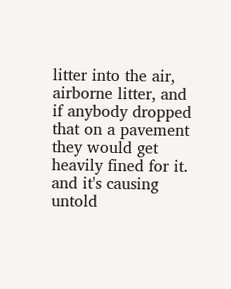litter into the air, airborne litter, and if anybody dropped that on a pavement they would get heavily fined for it. and it's causing untold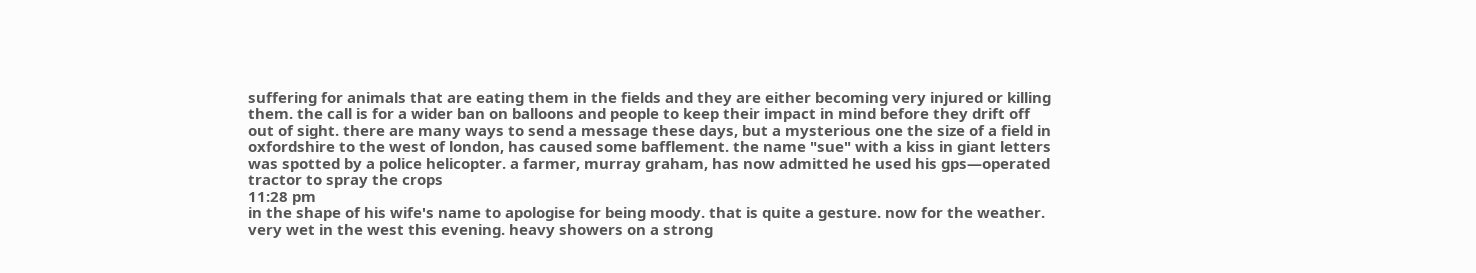suffering for animals that are eating them in the fields and they are either becoming very injured or killing them. the call is for a wider ban on balloons and people to keep their impact in mind before they drift off out of sight. there are many ways to send a message these days, but a mysterious one the size of a field in oxfordshire to the west of london, has caused some bafflement. the name "sue" with a kiss in giant letters was spotted by a police helicopter. a farmer, murray graham, has now admitted he used his gps—operated tractor to spray the crops
11:28 pm
in the shape of his wife's name to apologise for being moody. that is quite a gesture. now for the weather. very wet in the west this evening. heavy showers on a strong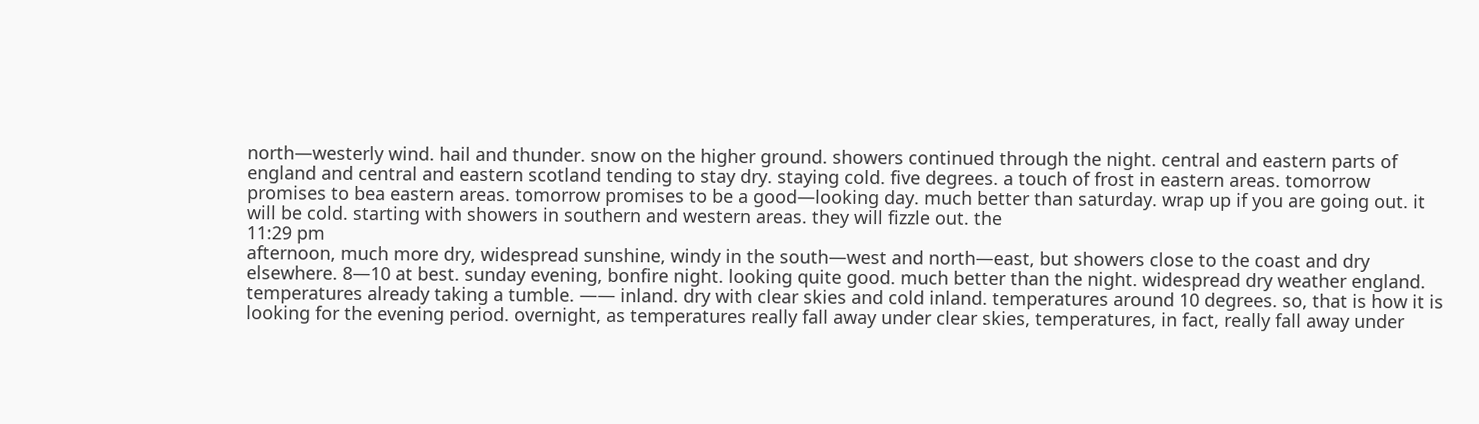north—westerly wind. hail and thunder. snow on the higher ground. showers continued through the night. central and eastern parts of england and central and eastern scotland tending to stay dry. staying cold. five degrees. a touch of frost in eastern areas. tomorrow promises to bea eastern areas. tomorrow promises to be a good—looking day. much better than saturday. wrap up if you are going out. it will be cold. starting with showers in southern and western areas. they will fizzle out. the
11:29 pm
afternoon, much more dry, widespread sunshine, windy in the south—west and north—east, but showers close to the coast and dry elsewhere. 8—10 at best. sunday evening, bonfire night. looking quite good. much better than the night. widespread dry weather england. temperatures already taking a tumble. —— inland. dry with clear skies and cold inland. temperatures around 10 degrees. so, that is how it is looking for the evening period. overnight, as temperatures really fall away under clear skies, temperatures, in fact, really fall away under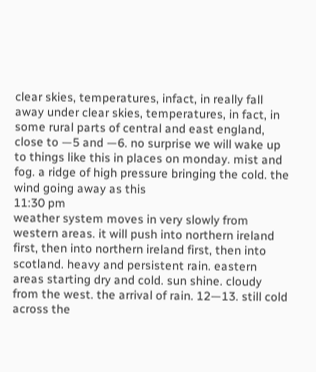clear skies, temperatures, infact, in really fall away under clear skies, temperatures, in fact, in some rural parts of central and east england, close to —5 and —6. no surprise we will wake up to things like this in places on monday. mist and fog. a ridge of high pressure bringing the cold. the wind going away as this
11:30 pm
weather system moves in very slowly from western areas. it will push into northern ireland first, then into northern ireland first, then into scotland. heavy and persistent rain. eastern areas starting dry and cold. sun shine. cloudy from the west. the arrival of rain. 12—13. still cold across the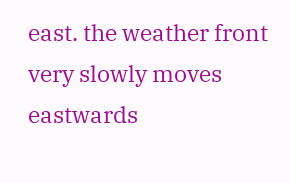east. the weather front very slowly moves eastwards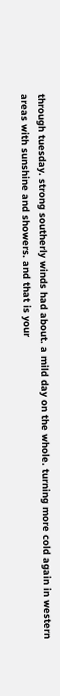through tuesday. strong southerly winds had about. a mild day on the whole. turning more cold again in western areas with sunshine and showers. and that is your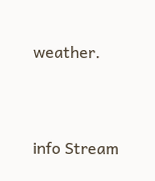weather.


info Stream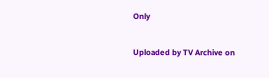Only

Uploaded by TV Archive on